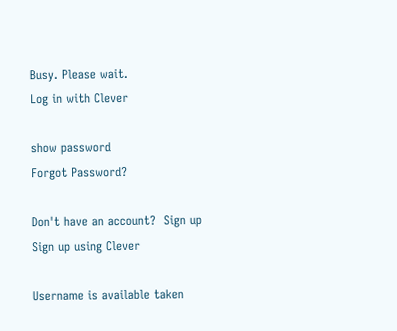Busy. Please wait.
Log in with Clever

show password
Forgot Password?

Don't have an account?  Sign up
Sign up using Clever

Username is available taken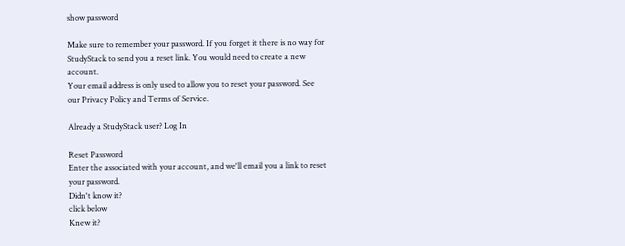show password

Make sure to remember your password. If you forget it there is no way for StudyStack to send you a reset link. You would need to create a new account.
Your email address is only used to allow you to reset your password. See our Privacy Policy and Terms of Service.

Already a StudyStack user? Log In

Reset Password
Enter the associated with your account, and we'll email you a link to reset your password.
Didn't know it?
click below
Knew it?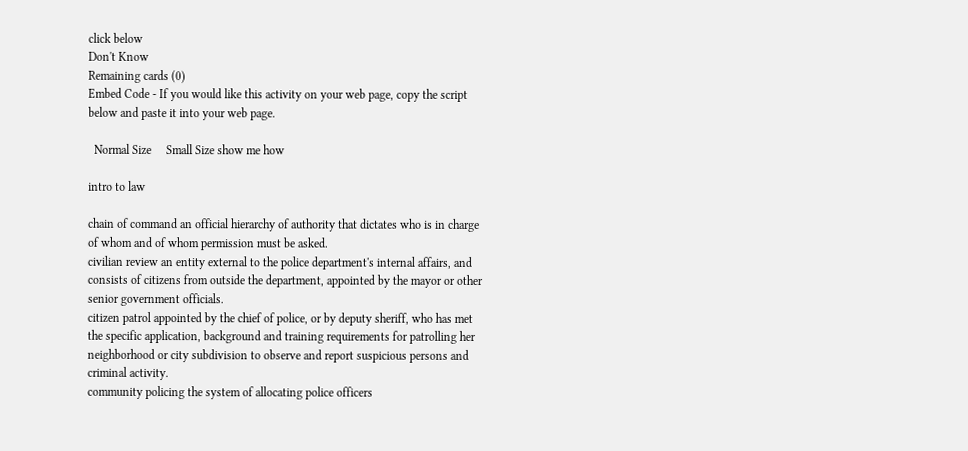click below
Don't Know
Remaining cards (0)
Embed Code - If you would like this activity on your web page, copy the script below and paste it into your web page.

  Normal Size     Small Size show me how

intro to law

chain of command an official hierarchy of authority that dictates who is in charge of whom and of whom permission must be asked.
civilian review an entity external to the police department's internal affairs, and consists of citizens from outside the department, appointed by the mayor or other senior government officials.
citizen patrol appointed by the chief of police, or by deputy sheriff, who has met the specific application, background and training requirements for patrolling her neighborhood or city subdivision to observe and report suspicious persons and criminal activity.
community policing the system of allocating police officers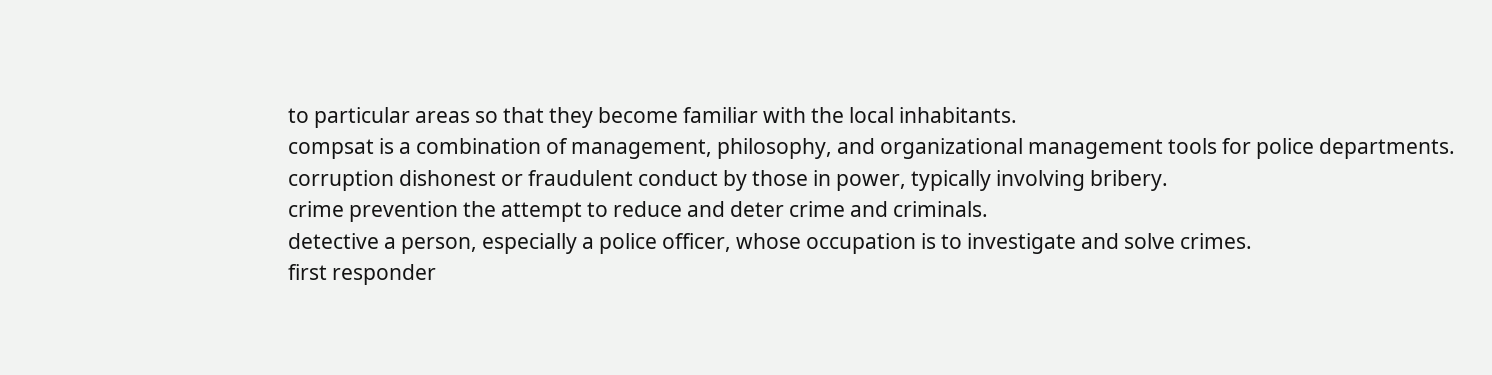to particular areas so that they become familiar with the local inhabitants.
compsat is a combination of management, philosophy, and organizational management tools for police departments.
corruption dishonest or fraudulent conduct by those in power, typically involving bribery.
crime prevention the attempt to reduce and deter crime and criminals.
detective a person, especially a police officer, whose occupation is to investigate and solve crimes.
first responder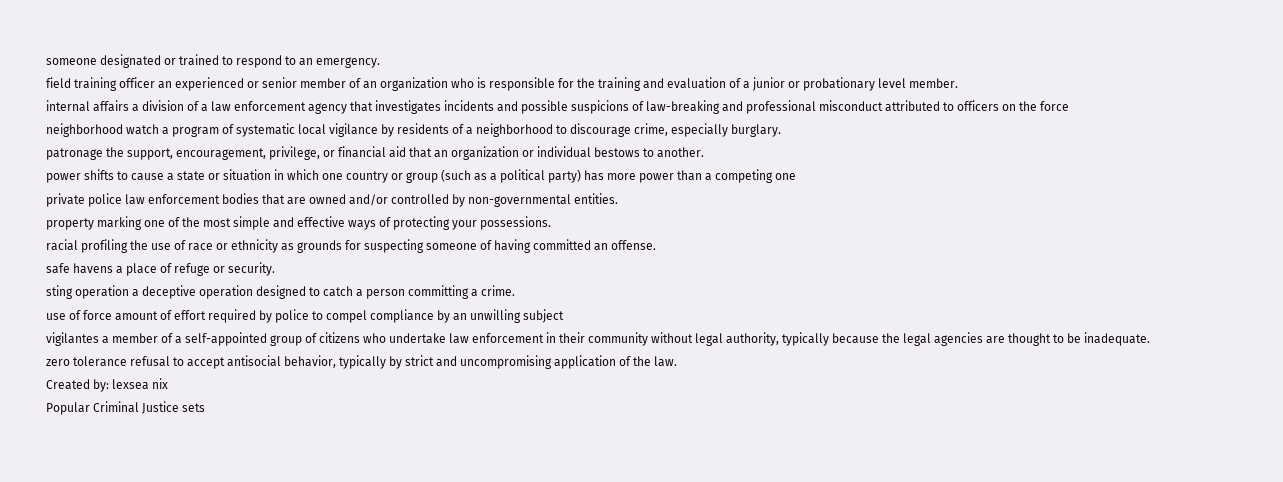someone designated or trained to respond to an emergency.
field training officer an experienced or senior member of an organization who is responsible for the training and evaluation of a junior or probationary level member.
internal affairs a division of a law enforcement agency that investigates incidents and possible suspicions of law-breaking and professional misconduct attributed to officers on the force
neighborhood watch a program of systematic local vigilance by residents of a neighborhood to discourage crime, especially burglary.
patronage the support, encouragement, privilege, or financial aid that an organization or individual bestows to another.
power shifts to cause a state or situation in which one country or group (such as a political party) has more power than a competing one
private police law enforcement bodies that are owned and/or controlled by non-governmental entities.
property marking one of the most simple and effective ways of protecting your possessions.
racial profiling the use of race or ethnicity as grounds for suspecting someone of having committed an offense.
safe havens a place of refuge or security.
sting operation a deceptive operation designed to catch a person committing a crime.
use of force amount of effort required by police to compel compliance by an unwilling subject
vigilantes a member of a self-appointed group of citizens who undertake law enforcement in their community without legal authority, typically because the legal agencies are thought to be inadequate.
zero tolerance refusal to accept antisocial behavior, typically by strict and uncompromising application of the law.
Created by: lexsea nix
Popular Criminal Justice sets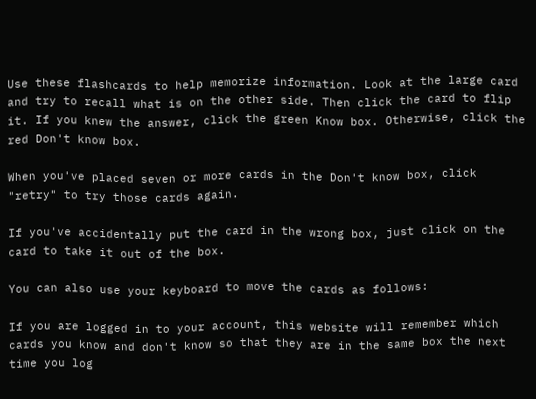Use these flashcards to help memorize information. Look at the large card and try to recall what is on the other side. Then click the card to flip it. If you knew the answer, click the green Know box. Otherwise, click the red Don't know box.

When you've placed seven or more cards in the Don't know box, click "retry" to try those cards again.

If you've accidentally put the card in the wrong box, just click on the card to take it out of the box.

You can also use your keyboard to move the cards as follows:

If you are logged in to your account, this website will remember which cards you know and don't know so that they are in the same box the next time you log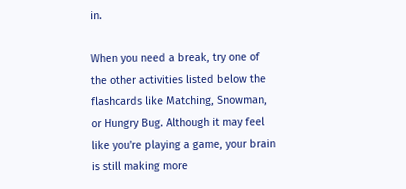in.

When you need a break, try one of the other activities listed below the flashcards like Matching, Snowman, or Hungry Bug. Although it may feel like you're playing a game, your brain is still making more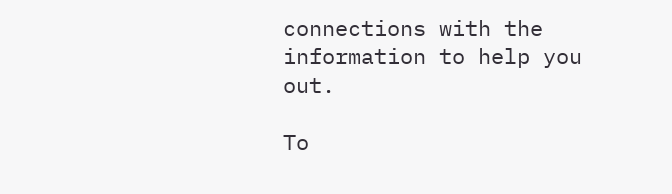connections with the information to help you out.

To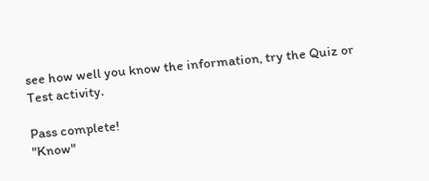see how well you know the information, try the Quiz or Test activity.

Pass complete!
"Know"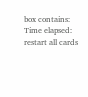box contains:
Time elapsed:
restart all cards